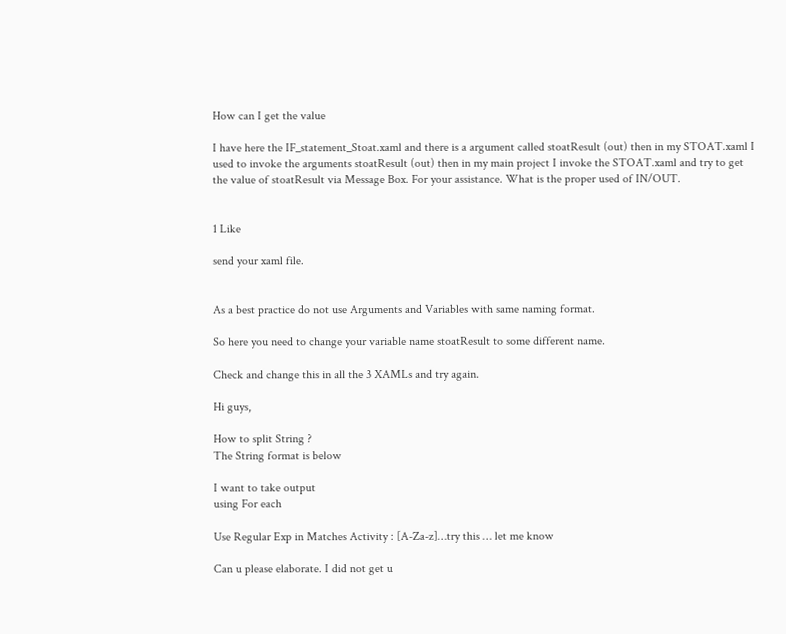How can I get the value

I have here the IF_statement_Stoat.xaml and there is a argument called stoatResult (out) then in my STOAT.xaml I used to invoke the arguments stoatResult (out) then in my main project I invoke the STOAT.xaml and try to get the value of stoatResult via Message Box. For your assistance. What is the proper used of IN/OUT.


1 Like

send your xaml file.


As a best practice do not use Arguments and Variables with same naming format.

So here you need to change your variable name stoatResult to some different name.

Check and change this in all the 3 XAMLs and try again.

Hi guys,

How to split String ?
The String format is below

I want to take output
using For each

Use Regular Exp in Matches Activity : [A-Za-z]…try this … let me know

Can u please elaborate. I did not get u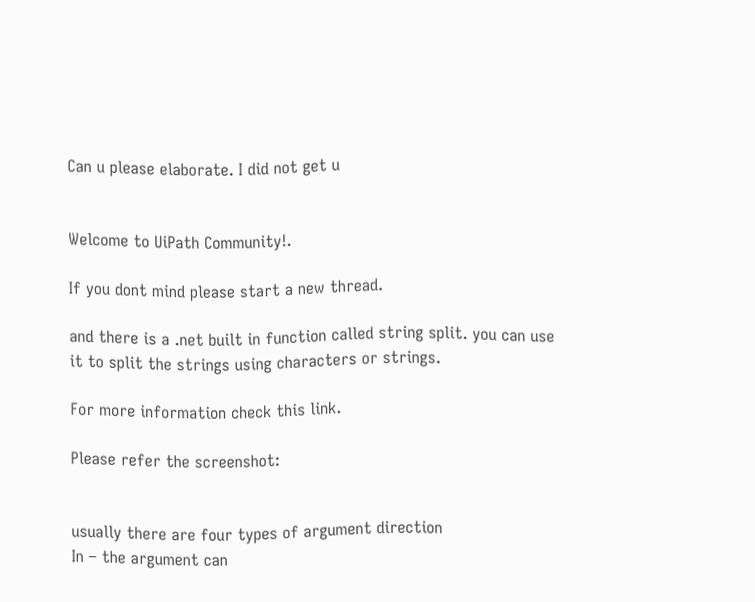Can u please elaborate. I did not get u


Welcome to UiPath Community!.

If you dont mind please start a new thread.

and there is a .net built in function called string split. you can use it to split the strings using characters or strings.

For more information check this link.

Please refer the screenshot:


usually there are four types of argument direction
In – the argument can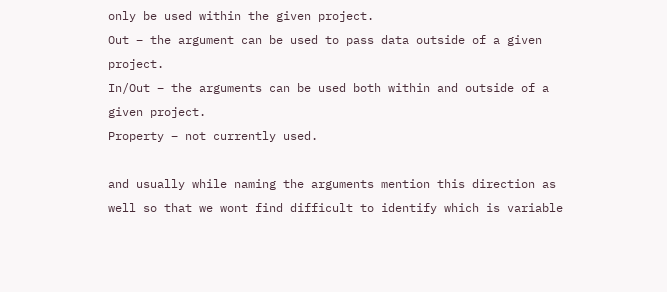only be used within the given project.
Out – the argument can be used to pass data outside of a given project.
In/Out – the arguments can be used both within and outside of a given project.
Property – not currently used.

and usually while naming the arguments mention this direction as well so that we wont find difficult to identify which is variable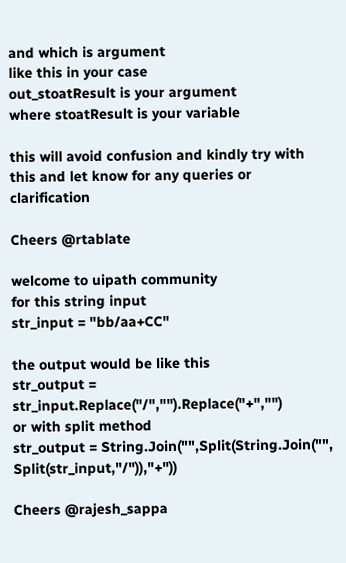and which is argument
like this in your case
out_stoatResult is your argument
where stoatResult is your variable

this will avoid confusion and kindly try with this and let know for any queries or clarification

Cheers @rtablate

welcome to uipath community
for this string input
str_input = "bb/aa+CC"

the output would be like this
str_output = str_input.Replace("/","").Replace("+","")
or with split method
str_output = String.Join("",Split(String.Join("", Split(str_input,"/")),"+"))

Cheers @rajesh_sappa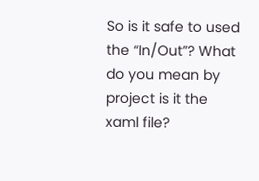So is it safe to used the “In/Out”? What do you mean by project is it the xaml file?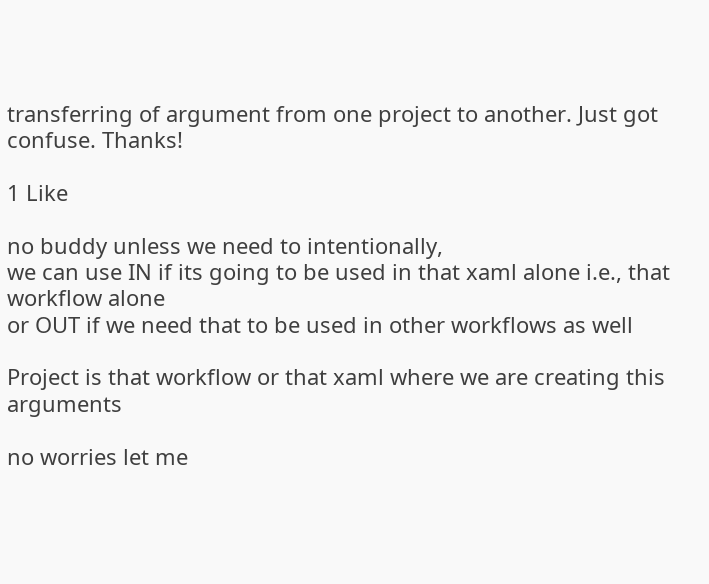transferring of argument from one project to another. Just got confuse. Thanks!

1 Like

no buddy unless we need to intentionally,
we can use IN if its going to be used in that xaml alone i.e., that workflow alone
or OUT if we need that to be used in other workflows as well

Project is that workflow or that xaml where we are creating this arguments

no worries let me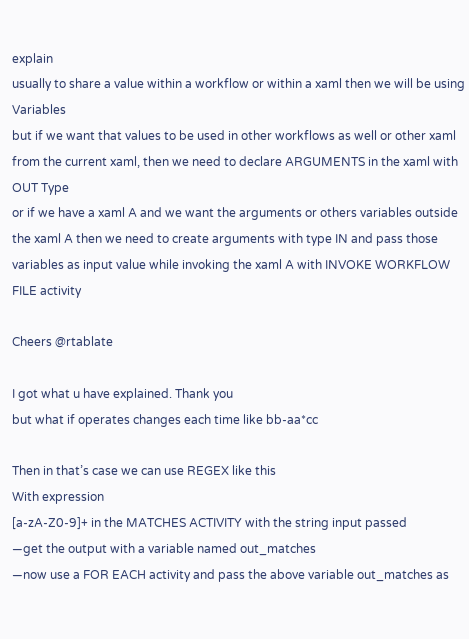explain
usually to share a value within a workflow or within a xaml then we will be using Variables
but if we want that values to be used in other workflows as well or other xaml from the current xaml, then we need to declare ARGUMENTS in the xaml with OUT Type
or if we have a xaml A and we want the arguments or others variables outside the xaml A then we need to create arguments with type IN and pass those variables as input value while invoking the xaml A with INVOKE WORKFLOW FILE activity

Cheers @rtablate

I got what u have explained. Thank you
but what if operates changes each time like bb-aa*cc

Then in that’s case we can use REGEX like this
With expression
[a-zA-Z0-9]+ in the MATCHES ACTIVITY with the string input passed
—get the output with a variable named out_matches
—now use a FOR EACH activity and pass the above variable out_matches as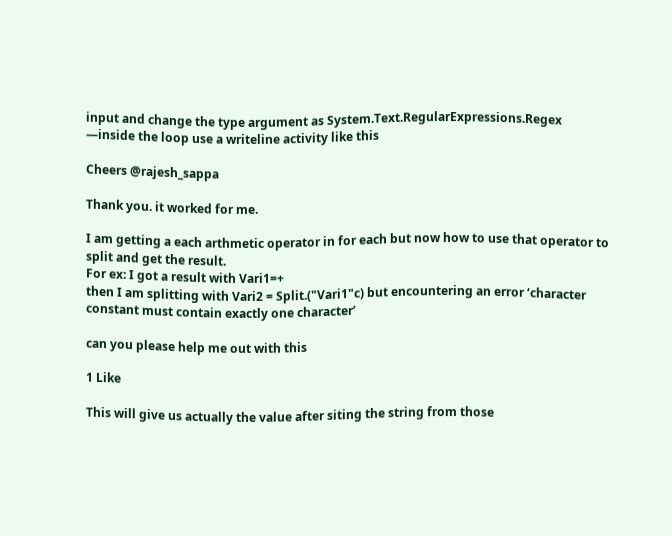input and change the type argument as System.Text.RegularExpressions.Regex
—inside the loop use a writeline activity like this

Cheers @rajesh_sappa

Thank you. it worked for me.

I am getting a each arthmetic operator in for each but now how to use that operator to split and get the result.
For ex: I got a result with Vari1=+
then I am splitting with Vari2 = Split.("Vari1"c) but encountering an error ‘character constant must contain exactly one character’

can you please help me out with this

1 Like

This will give us actually the value after siting the string from those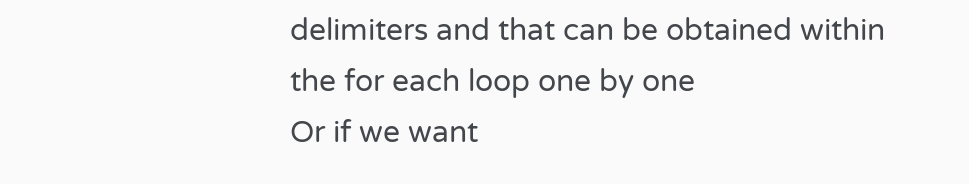delimiters and that can be obtained within the for each loop one by one
Or if we want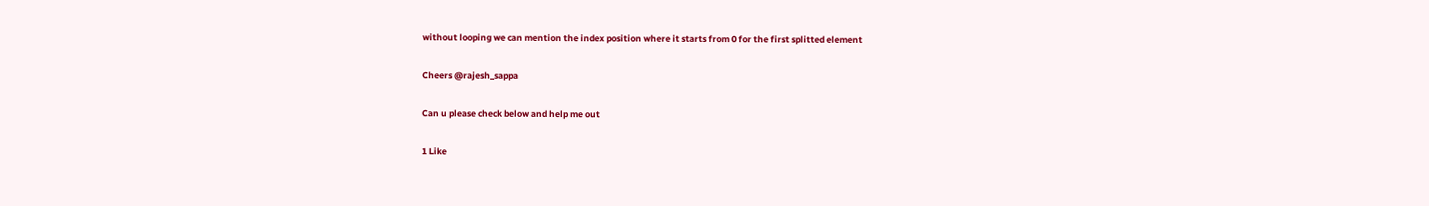without looping we can mention the index position where it starts from 0 for the first splitted element

Cheers @rajesh_sappa

Can u please check below and help me out

1 Like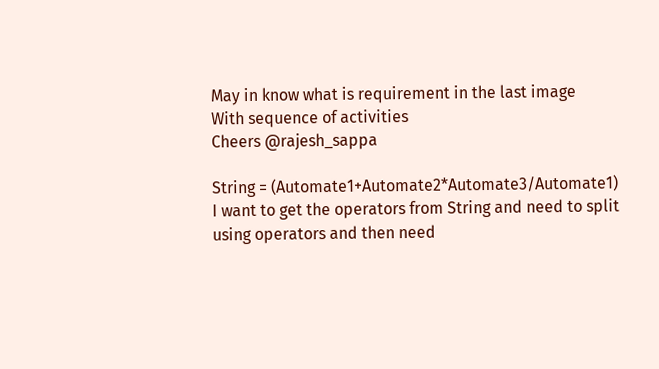May in know what is requirement in the last image
With sequence of activities
Cheers @rajesh_sappa

String = (Automate1+Automate2*Automate3/Automate1)
I want to get the operators from String and need to split using operators and then need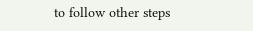to follow other steps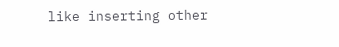like inserting other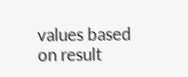values based on result